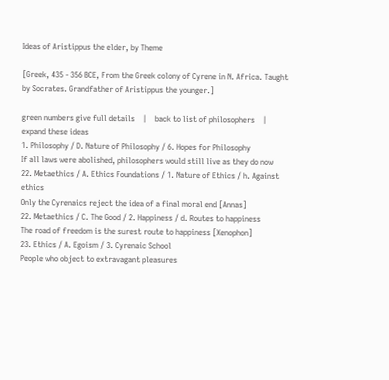Ideas of Aristippus the elder, by Theme

[Greek, 435 - 356 BCE, From the Greek colony of Cyrene in N. Africa. Taught by Socrates. Grandfather of Aristippus the younger.]

green numbers give full details    |    back to list of philosophers    |     expand these ideas
1. Philosophy / D. Nature of Philosophy / 6. Hopes for Philosophy
If all laws were abolished, philosophers would still live as they do now
22. Metaethics / A. Ethics Foundations / 1. Nature of Ethics / h. Against ethics
Only the Cyrenaics reject the idea of a final moral end [Annas]
22. Metaethics / C. The Good / 2. Happiness / d. Routes to happiness
The road of freedom is the surest route to happiness [Xenophon]
23. Ethics / A. Egoism / 3. Cyrenaic School
People who object to extravagant pleasures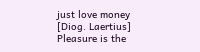just love money [Diog. Laertius]
Pleasure is the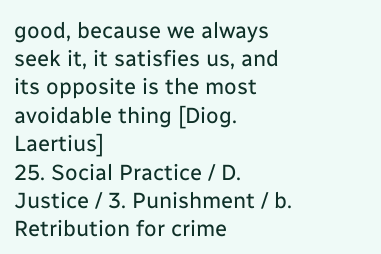good, because we always seek it, it satisfies us, and its opposite is the most avoidable thing [Diog. Laertius]
25. Social Practice / D. Justice / 3. Punishment / b. Retribution for crime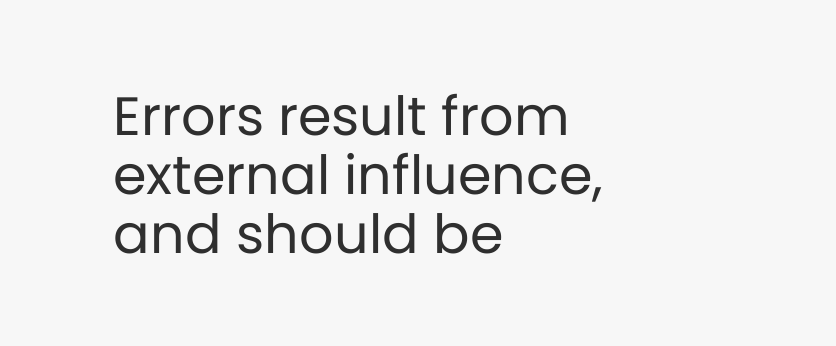Errors result from external influence, and should be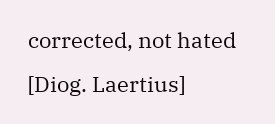corrected, not hated [Diog. Laertius]